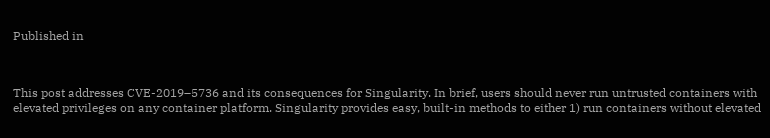Published in



This post addresses CVE-2019–5736 and its consequences for Singularity. In brief, users should never run untrusted containers with elevated privileges on any container platform. Singularity provides easy, built-in methods to either 1) run containers without elevated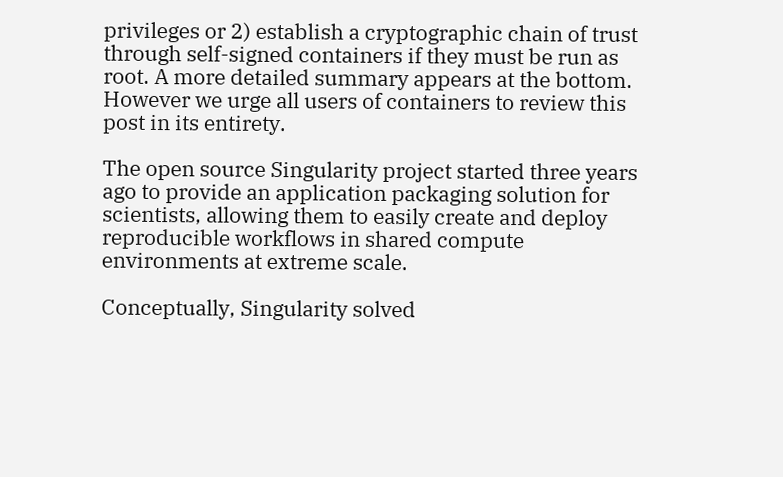privileges or 2) establish a cryptographic chain of trust through self-signed containers if they must be run as root. A more detailed summary appears at the bottom. However we urge all users of containers to review this post in its entirety.

The open source Singularity project started three years ago to provide an application packaging solution for scientists, allowing them to easily create and deploy reproducible workflows in shared compute environments at extreme scale.

Conceptually, Singularity solved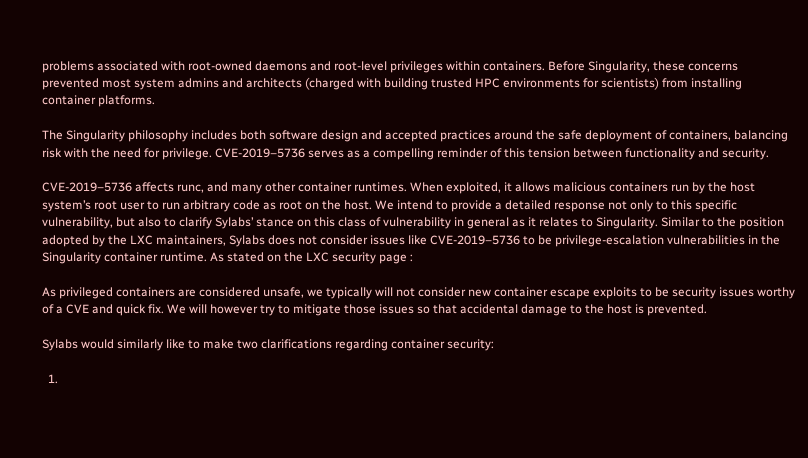problems associated with root-owned daemons and root-level privileges within containers. Before Singularity, these concerns prevented most system admins and architects (charged with building trusted HPC environments for scientists) from installing container platforms.

The Singularity philosophy includes both software design and accepted practices around the safe deployment of containers, balancing risk with the need for privilege. CVE-2019–5736 serves as a compelling reminder of this tension between functionality and security.

CVE-2019–5736 affects runc, and many other container runtimes. When exploited, it allows malicious containers run by the host system’s root user to run arbitrary code as root on the host. We intend to provide a detailed response not only to this specific vulnerability, but also to clarify Sylabs’ stance on this class of vulnerability in general as it relates to Singularity. Similar to the position adopted by the LXC maintainers, Sylabs does not consider issues like CVE-2019–5736 to be privilege-escalation vulnerabilities in the Singularity container runtime. As stated on the LXC security page :

As privileged containers are considered unsafe, we typically will not consider new container escape exploits to be security issues worthy of a CVE and quick fix. We will however try to mitigate those issues so that accidental damage to the host is prevented.

Sylabs would similarly like to make two clarifications regarding container security:

  1.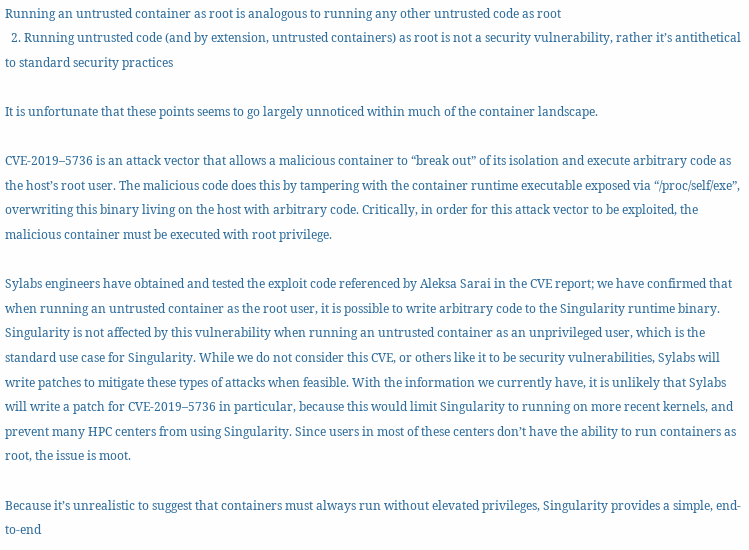Running an untrusted container as root is analogous to running any other untrusted code as root
  2. Running untrusted code (and by extension, untrusted containers) as root is not a security vulnerability, rather it’s antithetical to standard security practices

It is unfortunate that these points seems to go largely unnoticed within much of the container landscape.

CVE-2019–5736 is an attack vector that allows a malicious container to “break out” of its isolation and execute arbitrary code as the host’s root user. The malicious code does this by tampering with the container runtime executable exposed via “/proc/self/exe”, overwriting this binary living on the host with arbitrary code. Critically, in order for this attack vector to be exploited, the malicious container must be executed with root privilege.

Sylabs engineers have obtained and tested the exploit code referenced by Aleksa Sarai in the CVE report; we have confirmed that when running an untrusted container as the root user, it is possible to write arbitrary code to the Singularity runtime binary. Singularity is not affected by this vulnerability when running an untrusted container as an unprivileged user, which is the standard use case for Singularity. While we do not consider this CVE, or others like it to be security vulnerabilities, Sylabs will write patches to mitigate these types of attacks when feasible. With the information we currently have, it is unlikely that Sylabs will write a patch for CVE-2019–5736 in particular, because this would limit Singularity to running on more recent kernels, and prevent many HPC centers from using Singularity. Since users in most of these centers don’t have the ability to run containers as root, the issue is moot.

Because it’s unrealistic to suggest that containers must always run without elevated privileges, Singularity provides a simple, end-to-end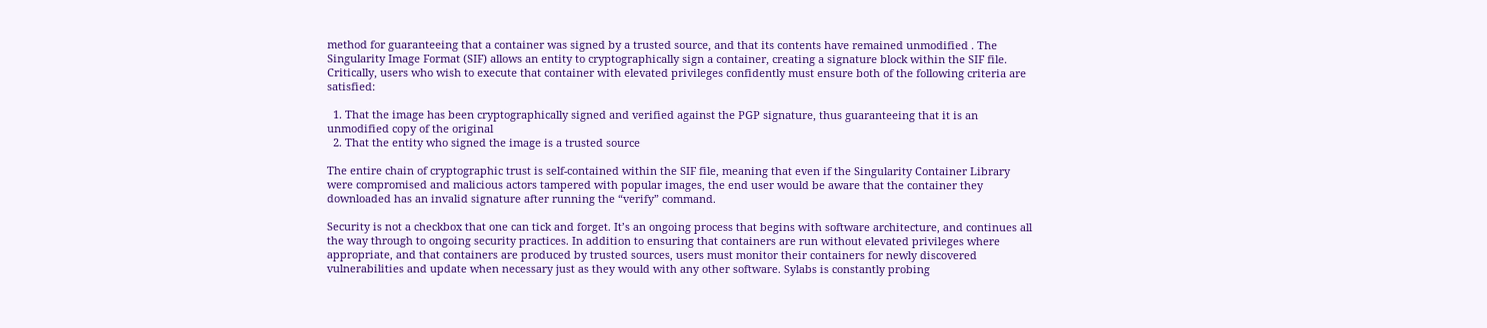method for guaranteeing that a container was signed by a trusted source, and that its contents have remained unmodified . The Singularity Image Format (SIF) allows an entity to cryptographically sign a container, creating a signature block within the SIF file. Critically, users who wish to execute that container with elevated privileges confidently must ensure both of the following criteria are satisfied:

  1. That the image has been cryptographically signed and verified against the PGP signature, thus guaranteeing that it is an unmodified copy of the original
  2. That the entity who signed the image is a trusted source

The entire chain of cryptographic trust is self-contained within the SIF file, meaning that even if the Singularity Container Library were compromised and malicious actors tampered with popular images, the end user would be aware that the container they downloaded has an invalid signature after running the “verify” command.

Security is not a checkbox that one can tick and forget. It’s an ongoing process that begins with software architecture, and continues all the way through to ongoing security practices. In addition to ensuring that containers are run without elevated privileges where appropriate, and that containers are produced by trusted sources, users must monitor their containers for newly discovered vulnerabilities and update when necessary just as they would with any other software. Sylabs is constantly probing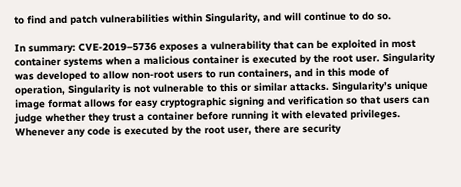to find and patch vulnerabilities within Singularity, and will continue to do so.

In summary: CVE-2019–5736 exposes a vulnerability that can be exploited in most container systems when a malicious container is executed by the root user. Singularity was developed to allow non-root users to run containers, and in this mode of operation, Singularity is not vulnerable to this or similar attacks. Singularity’s unique image format allows for easy cryptographic signing and verification so that users can judge whether they trust a container before running it with elevated privileges. Whenever any code is executed by the root user, there are security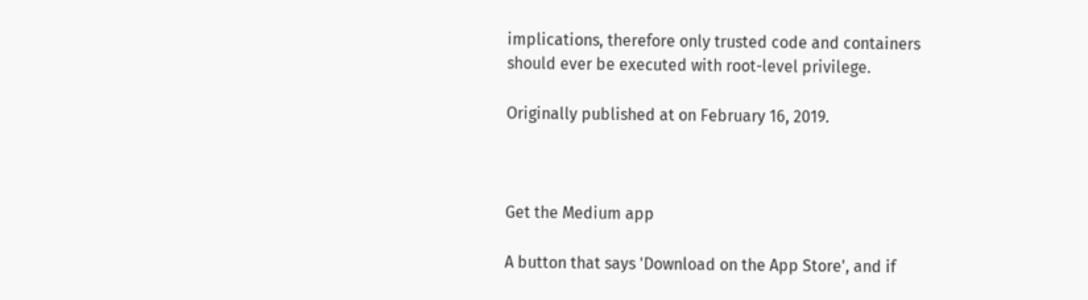implications, therefore only trusted code and containers should ever be executed with root-level privilege.

Originally published at on February 16, 2019.



Get the Medium app

A button that says 'Download on the App Store', and if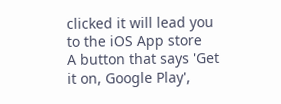clicked it will lead you to the iOS App store
A button that says 'Get it on, Google Play',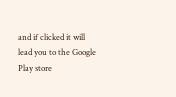and if clicked it will lead you to the Google Play store